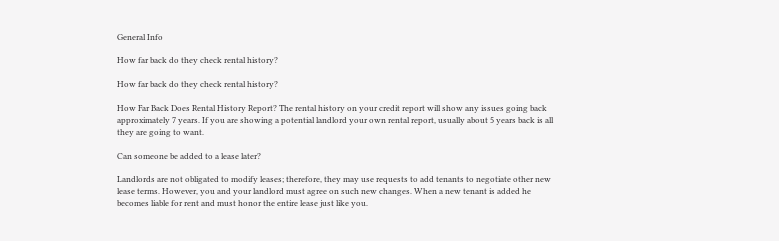General Info

How far back do they check rental history?

How far back do they check rental history?

How Far Back Does Rental History Report? The rental history on your credit report will show any issues going back approximately 7 years. If you are showing a potential landlord your own rental report, usually about 5 years back is all they are going to want.

Can someone be added to a lease later?

Landlords are not obligated to modify leases; therefore, they may use requests to add tenants to negotiate other new lease terms. However, you and your landlord must agree on such new changes. When a new tenant is added he becomes liable for rent and must honor the entire lease just like you.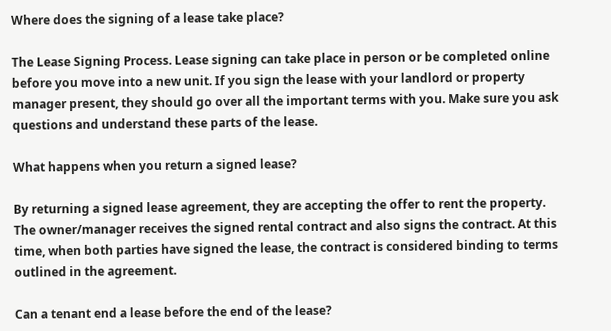Where does the signing of a lease take place?

The Lease Signing Process. Lease signing can take place in person or be completed online before you move into a new unit. If you sign the lease with your landlord or property manager present, they should go over all the important terms with you. Make sure you ask questions and understand these parts of the lease.

What happens when you return a signed lease?

By returning a signed lease agreement, they are accepting the offer to rent the property. The owner/manager receives the signed rental contract and also signs the contract. At this time, when both parties have signed the lease, the contract is considered binding to terms outlined in the agreement.

Can a tenant end a lease before the end of the lease?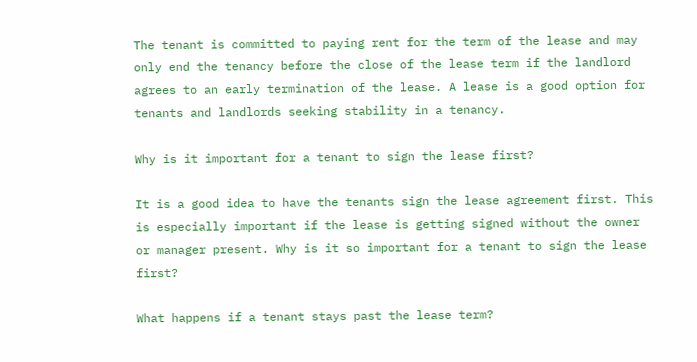The tenant is committed to paying rent for the term of the lease and may only end the tenancy before the close of the lease term if the landlord agrees to an early termination of the lease. A lease is a good option for tenants and landlords seeking stability in a tenancy.

Why is it important for a tenant to sign the lease first?

It is a good idea to have the tenants sign the lease agreement first. This is especially important if the lease is getting signed without the owner or manager present. Why is it so important for a tenant to sign the lease first?

What happens if a tenant stays past the lease term?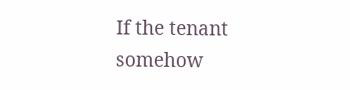If the tenant somehow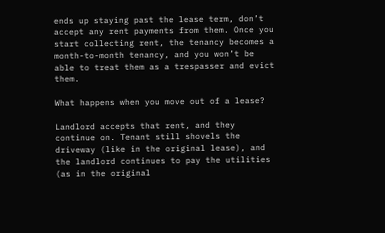ends up staying past the lease term, don’t accept any rent payments from them. Once you start collecting rent, the tenancy becomes a month-to-month tenancy, and you won’t be able to treat them as a trespasser and evict them.

What happens when you move out of a lease?

Landlord accepts that rent, and they continue on. Tenant still shovels the driveway (like in the original lease), and the landlord continues to pay the utilities (as in the original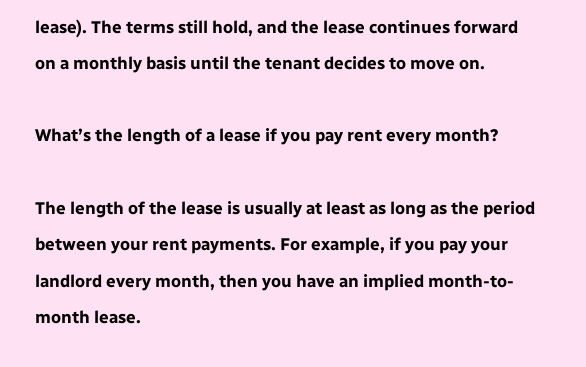lease). The terms still hold, and the lease continues forward on a monthly basis until the tenant decides to move on.

What’s the length of a lease if you pay rent every month?

The length of the lease is usually at least as long as the period between your rent payments. For example, if you pay your landlord every month, then you have an implied month-to-month lease.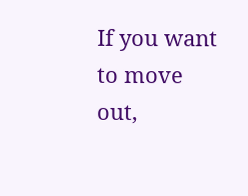If you want to move out,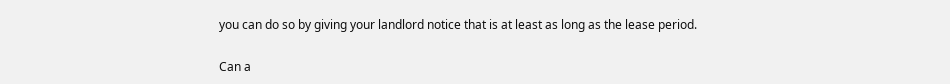you can do so by giving your landlord notice that is at least as long as the lease period.

Can a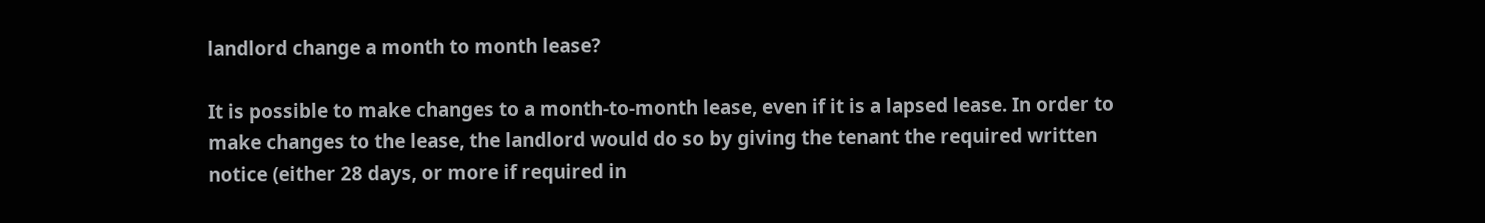landlord change a month to month lease?

It is possible to make changes to a month-to-month lease, even if it is a lapsed lease. In order to make changes to the lease, the landlord would do so by giving the tenant the required written notice (either 28 days, or more if required in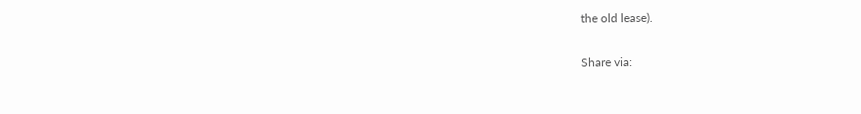the old lease).

Share via: